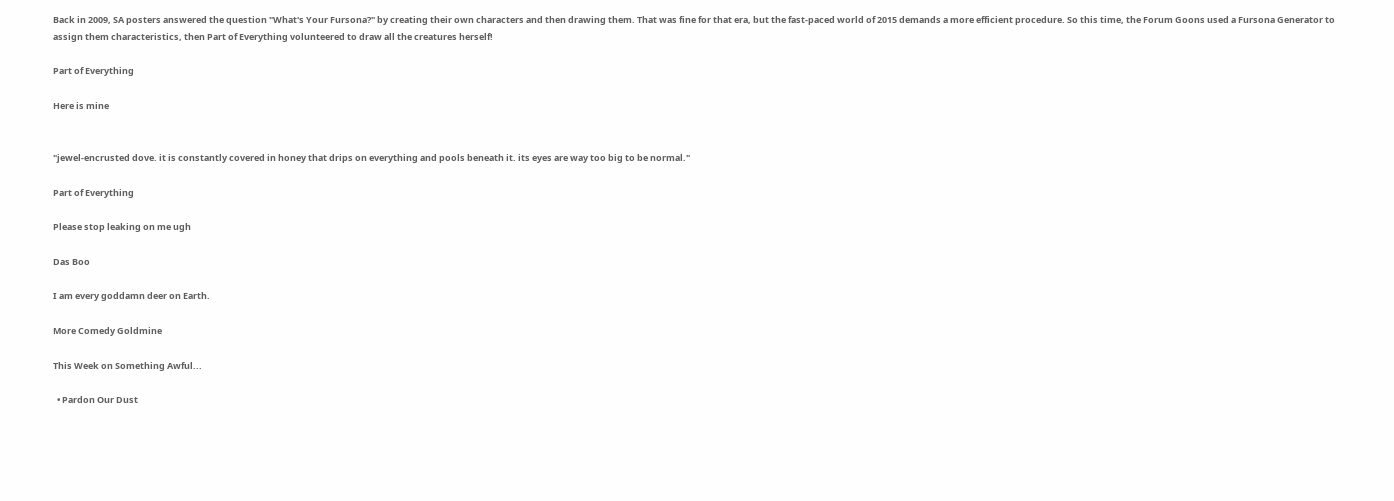Back in 2009, SA posters answered the question "What's Your Fursona?" by creating their own characters and then drawing them. That was fine for that era, but the fast-paced world of 2015 demands a more efficient procedure. So this time, the Forum Goons used a Fursona Generator to assign them characteristics, then Part of Everything volunteered to draw all the creatures herself!

Part of Everything

Here is mine


"jewel-encrusted dove. it is constantly covered in honey that drips on everything and pools beneath it. its eyes are way too big to be normal."

Part of Everything

Please stop leaking on me ugh

Das Boo

I am every goddamn deer on Earth.

More Comedy Goldmine

This Week on Something Awful...

  • Pardon Our Dust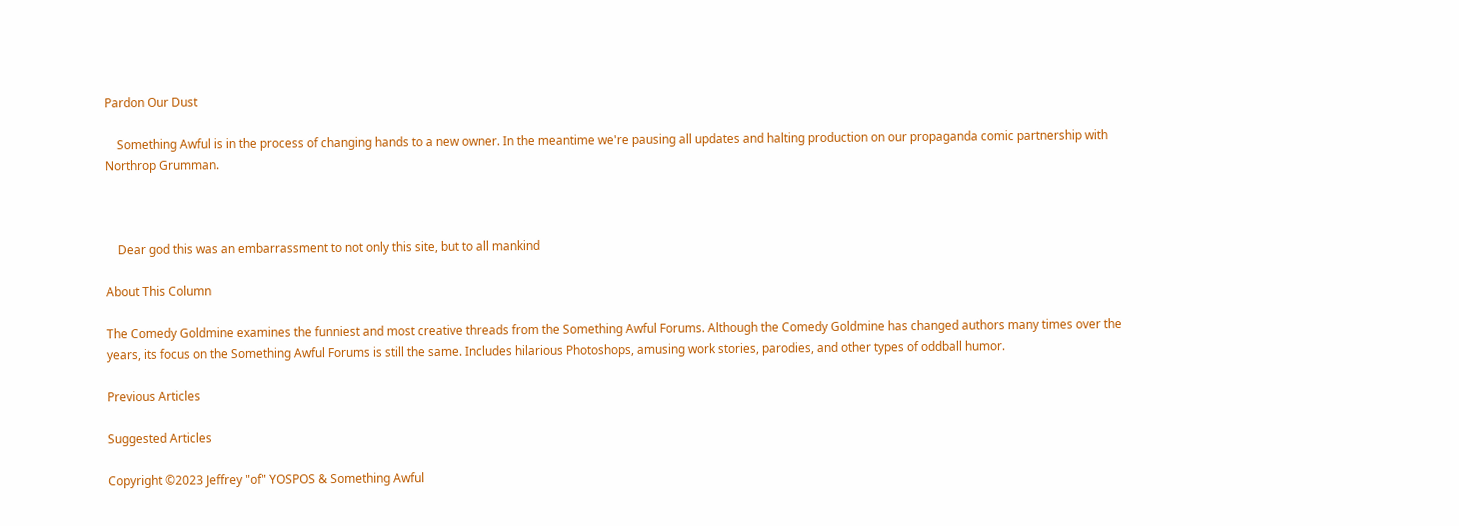Pardon Our Dust

    Something Awful is in the process of changing hands to a new owner. In the meantime we're pausing all updates and halting production on our propaganda comic partnership with Northrop Grumman.



    Dear god this was an embarrassment to not only this site, but to all mankind

About This Column

The Comedy Goldmine examines the funniest and most creative threads from the Something Awful Forums. Although the Comedy Goldmine has changed authors many times over the years, its focus on the Something Awful Forums is still the same. Includes hilarious Photoshops, amusing work stories, parodies, and other types of oddball humor.

Previous Articles

Suggested Articles

Copyright ©2023 Jeffrey "of" YOSPOS & Something Awful